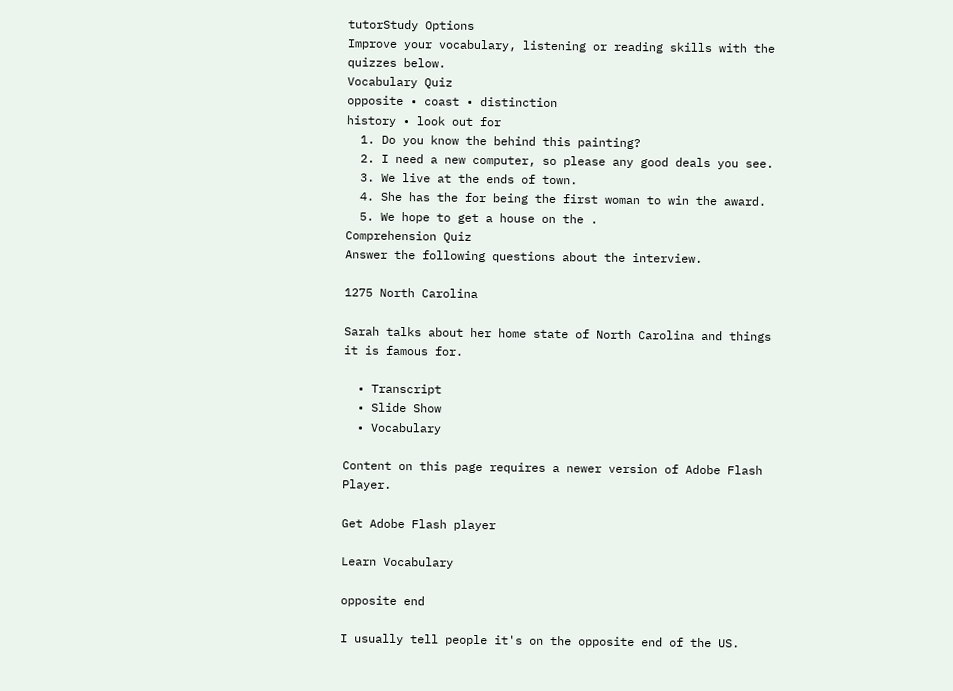tutorStudy Options
Improve your vocabulary, listening or reading skills with the quizzes below.
Vocabulary Quiz
opposite • coast • distinction
history • look out for
  1. Do you know the behind this painting?
  2. I need a new computer, so please any good deals you see.
  3. We live at the ends of town.
  4. She has the for being the first woman to win the award.
  5. We hope to get a house on the .
Comprehension Quiz
Answer the following questions about the interview.

1275 North Carolina

Sarah talks about her home state of North Carolina and things it is famous for.

  • Transcript
  • Slide Show
  • Vocabulary

Content on this page requires a newer version of Adobe Flash Player.

Get Adobe Flash player

Learn Vocabulary

opposite end

I usually tell people it's on the opposite end of the US.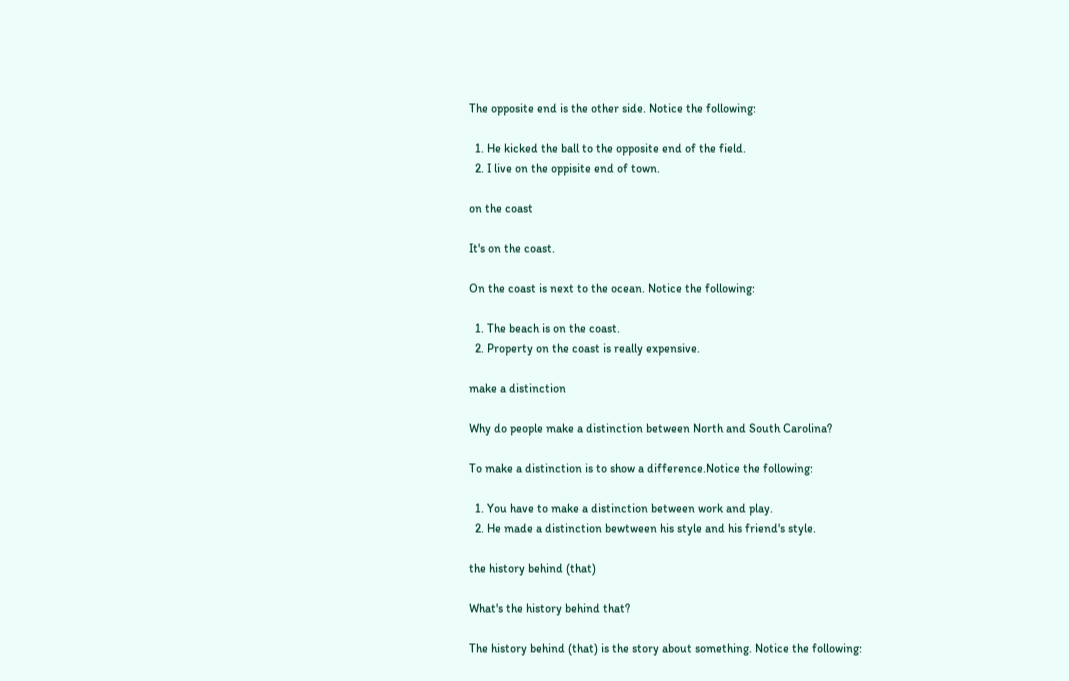The opposite end is the other side. Notice the following:

  1. He kicked the ball to the opposite end of the field.
  2. I live on the oppisite end of town.

on the coast

It's on the coast.

On the coast is next to the ocean. Notice the following:

  1. The beach is on the coast.
  2. Property on the coast is really expensive.

make a distinction

Why do people make a distinction between North and South Carolina?

To make a distinction is to show a difference.Notice the following:

  1. You have to make a distinction between work and play.
  2. He made a distinction bewtween his style and his friend's style.

the history behind (that)

What's the history behind that?

The history behind (that) is the story about something. Notice the following: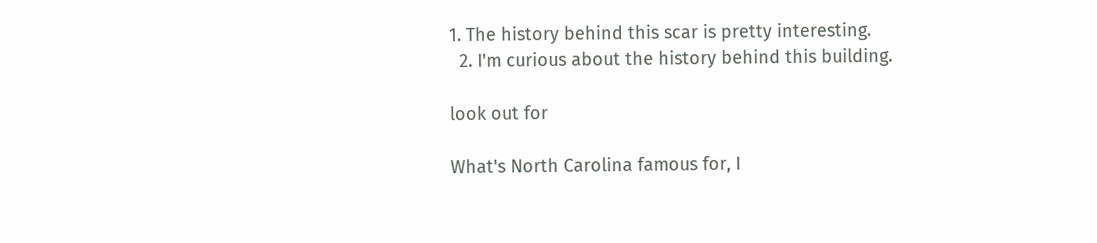1. The history behind this scar is pretty interesting.
  2. I'm curious about the history behind this building.

look out for

What's North Carolina famous for, I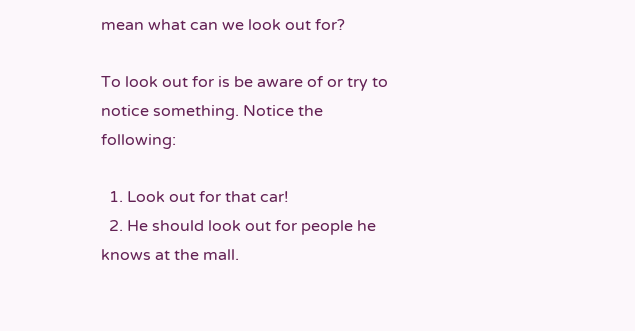mean what can we look out for?

To look out for is be aware of or try to notice something. Notice the following:

  1. Look out for that car!
  2. He should look out for people he knows at the mall.